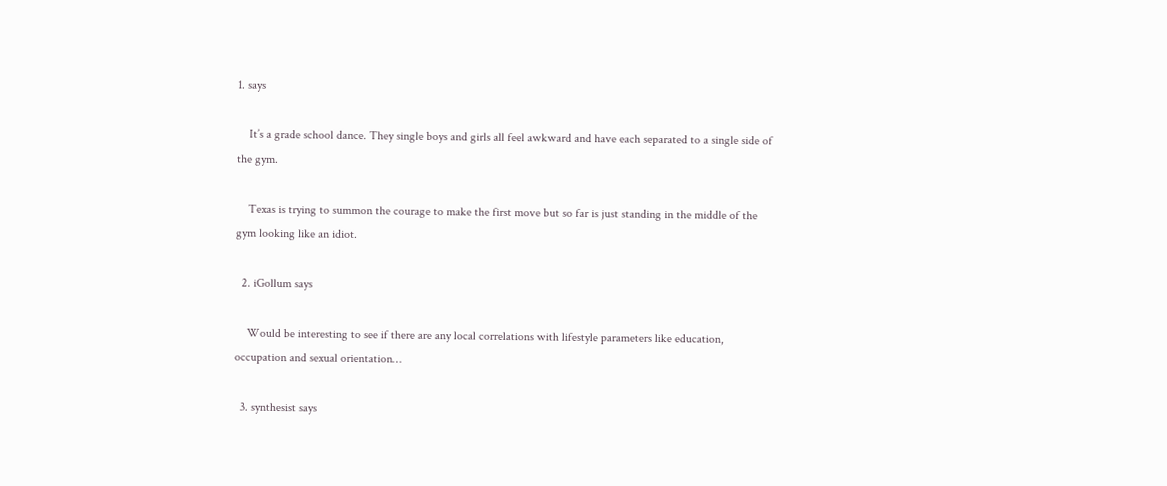1. says

    It’s a grade school dance. They single boys and girls all feel awkward and have each separated to a single side of the gym.

    Texas is trying to summon the courage to make the first move but so far is just standing in the middle of the gym looking like an idiot.

  2. iGollum says

    Would be interesting to see if there are any local correlations with lifestyle parameters like education, occupation and sexual orientation…

  3. synthesist says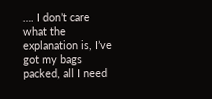…. I don’t care what the explanation is, I’ve got my bags packed, all I need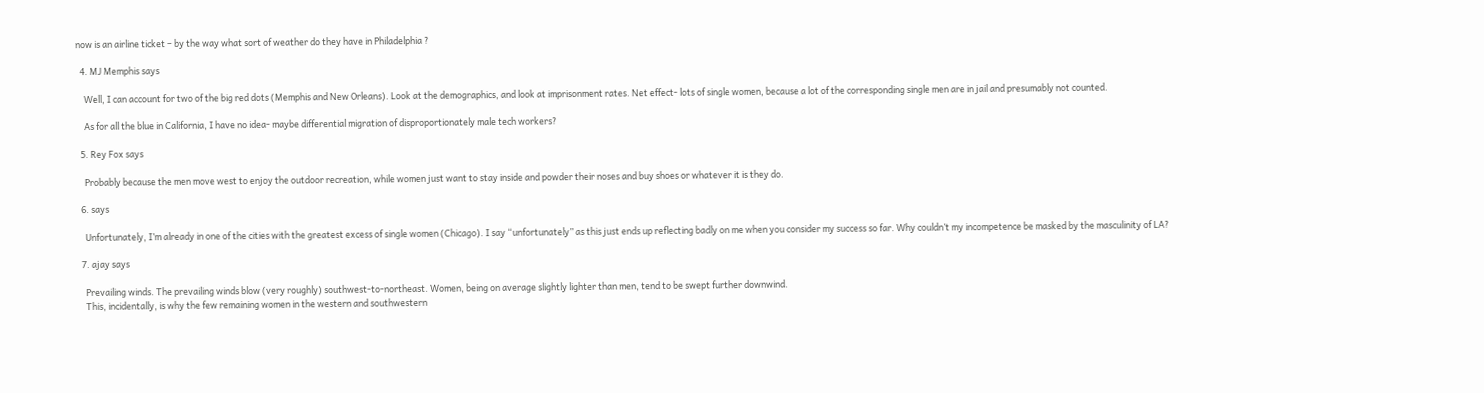now is an airline ticket – by the way what sort of weather do they have in Philadelphia ?

  4. MJ Memphis says

    Well, I can account for two of the big red dots (Memphis and New Orleans). Look at the demographics, and look at imprisonment rates. Net effect- lots of single women, because a lot of the corresponding single men are in jail and presumably not counted.

    As for all the blue in California, I have no idea- maybe differential migration of disproportionately male tech workers?

  5. Rey Fox says

    Probably because the men move west to enjoy the outdoor recreation, while women just want to stay inside and powder their noses and buy shoes or whatever it is they do.

  6. says

    Unfortunately, I’m already in one of the cities with the greatest excess of single women (Chicago). I say “unfortunately” as this just ends up reflecting badly on me when you consider my success so far. Why couldn’t my incompetence be masked by the masculinity of LA?

  7. ajay says

    Prevailing winds. The prevailing winds blow (very roughly) southwest-to-northeast. Women, being on average slightly lighter than men, tend to be swept further downwind.
    This, incidentally, is why the few remaining women in the western and southwestern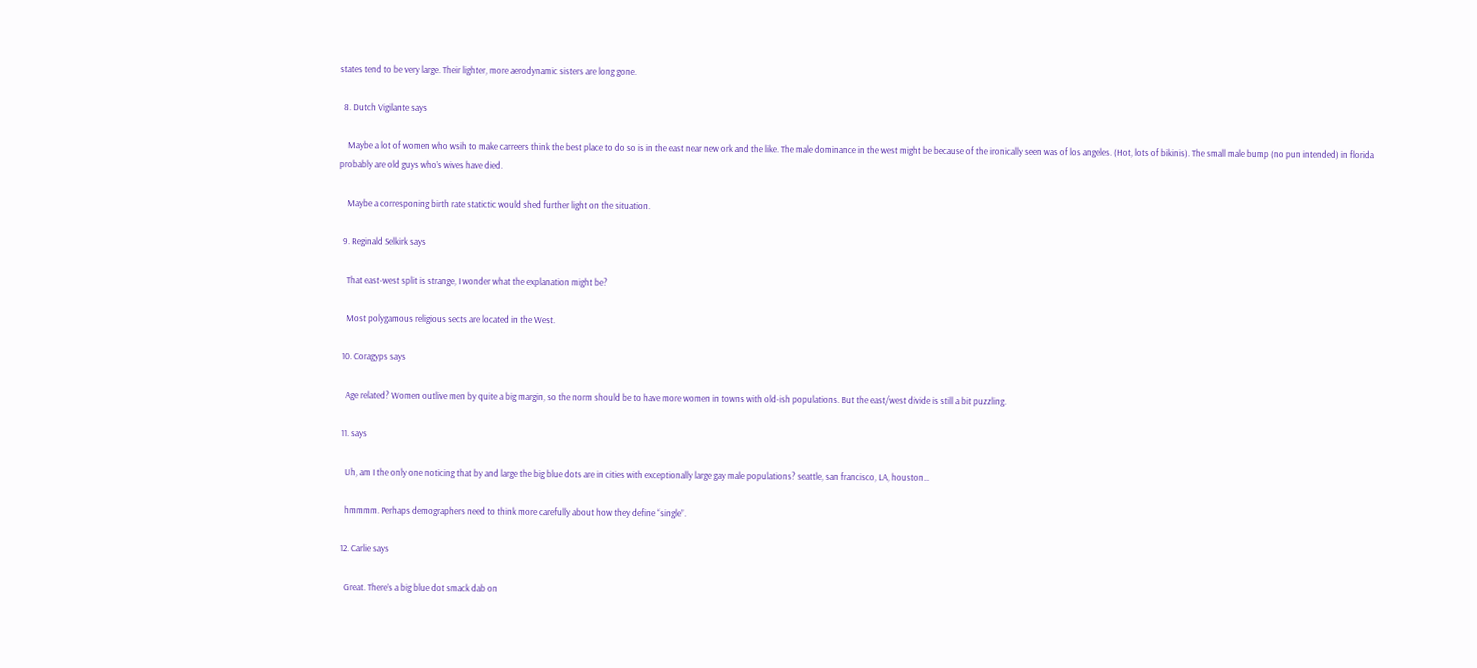states tend to be very large. Their lighter, more aerodynamic sisters are long gone.

  8. Dutch Vigilante says

    Maybe a lot of women who wsih to make carreers think the best place to do so is in the east near new ork and the like. The male dominance in the west might be because of the ironically seen was of los angeles. (Hot, lots of bikinis). The small male bump (no pun intended) in florida probably are old guys who’s wives have died.

    Maybe a corresponing birth rate statictic would shed further light on the situation.

  9. Reginald Selkirk says

    That east-west split is strange, I wonder what the explanation might be?

    Most polygamous religious sects are located in the West.

  10. Coragyps says

    Age related? Women outlive men by quite a big margin, so the norm should be to have more women in towns with old-ish populations. But the east/west divide is still a bit puzzling.

  11. says

    Uh, am I the only one noticing that by and large the big blue dots are in cities with exceptionally large gay male populations? seattle, san francisco, LA, houston…

    hmmmm. Perhaps demographers need to think more carefully about how they define “single”.

  12. Carlie says

    Great. There’s a big blue dot smack dab on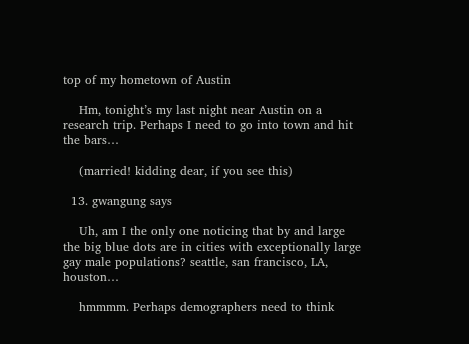top of my hometown of Austin

    Hm, tonight’s my last night near Austin on a research trip. Perhaps I need to go into town and hit the bars…

    (married! kidding dear, if you see this)

  13. gwangung says

    Uh, am I the only one noticing that by and large the big blue dots are in cities with exceptionally large gay male populations? seattle, san francisco, LA, houston…

    hmmmm. Perhaps demographers need to think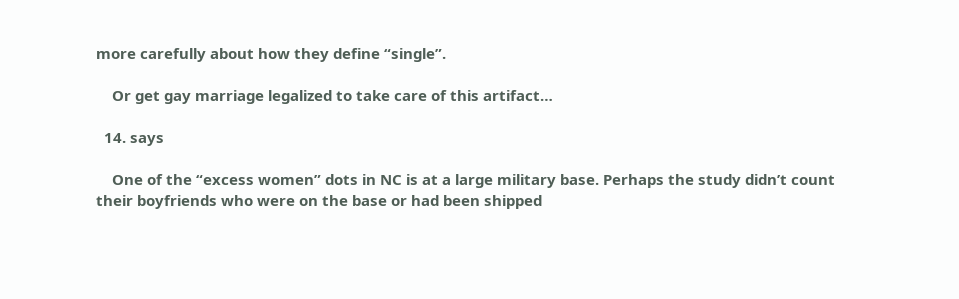more carefully about how they define “single”.

    Or get gay marriage legalized to take care of this artifact…

  14. says

    One of the “excess women” dots in NC is at a large military base. Perhaps the study didn’t count their boyfriends who were on the base or had been shipped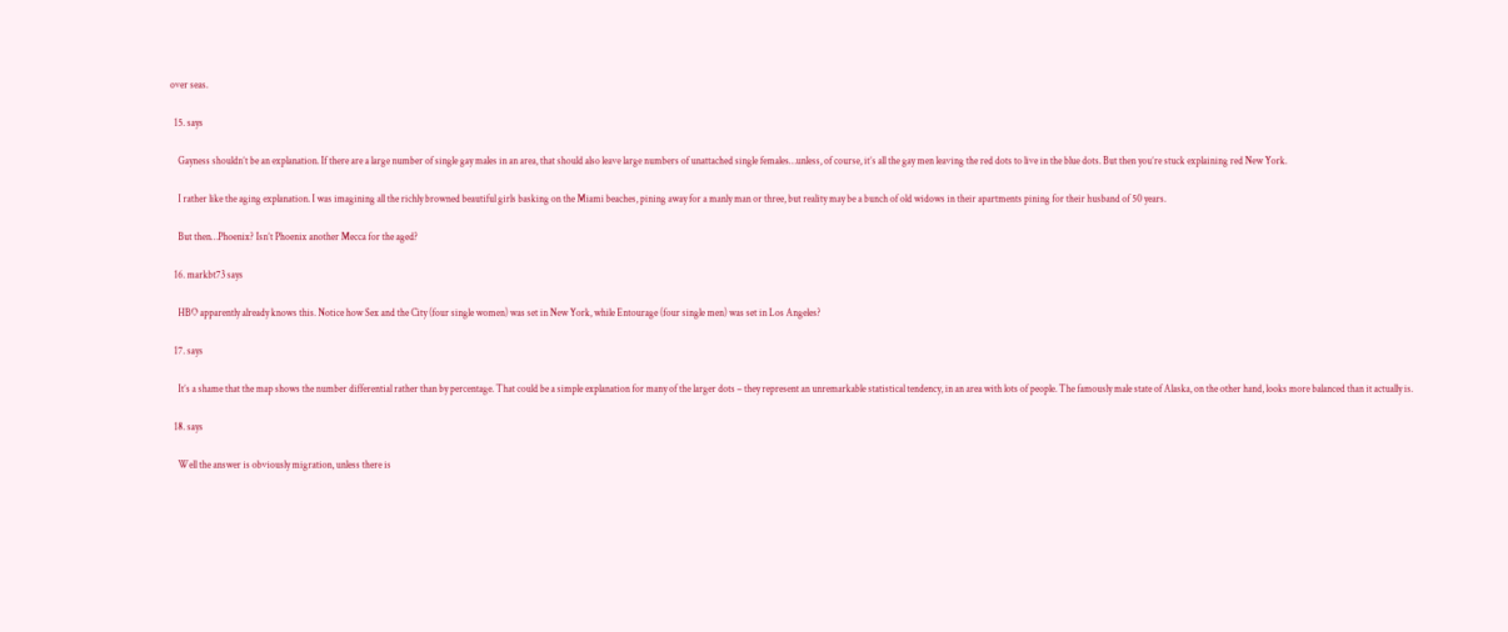over seas.

  15. says

    Gayness shouldn’t be an explanation. If there are a large number of single gay males in an area, that should also leave large numbers of unattached single females…unless, of course, it’s all the gay men leaving the red dots to live in the blue dots. But then you’re stuck explaining red New York.

    I rather like the aging explanation. I was imagining all the richly browned beautiful girls basking on the Miami beaches, pining away for a manly man or three, but reality may be a bunch of old widows in their apartments pining for their husband of 50 years.

    But then…Phoenix? Isn’t Phoenix another Mecca for the aged?

  16. markbt73 says

    HBO apparently already knows this. Notice how Sex and the City (four single women) was set in New York, while Entourage (four single men) was set in Los Angeles?

  17. says

    It’s a shame that the map shows the number differential rather than by percentage. That could be a simple explanation for many of the larger dots – they represent an unremarkable statistical tendency, in an area with lots of people. The famously male state of Alaska, on the other hand, looks more balanced than it actually is.

  18. says

    Well the answer is obviously migration, unless there is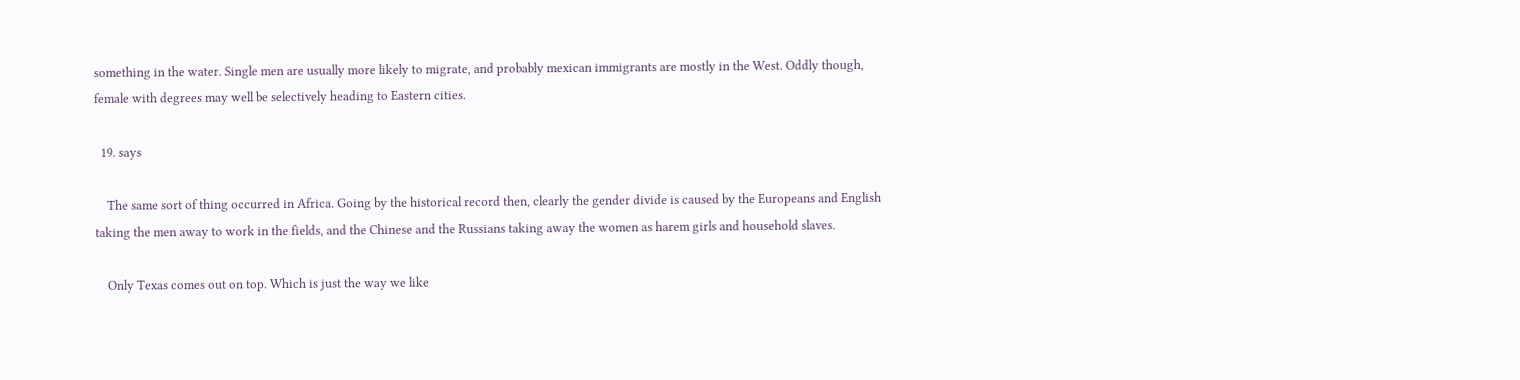something in the water. Single men are usually more likely to migrate, and probably mexican immigrants are mostly in the West. Oddly though, female with degrees may well be selectively heading to Eastern cities.

  19. says

    The same sort of thing occurred in Africa. Going by the historical record then, clearly the gender divide is caused by the Europeans and English taking the men away to work in the fields, and the Chinese and the Russians taking away the women as harem girls and household slaves.

    Only Texas comes out on top. Which is just the way we like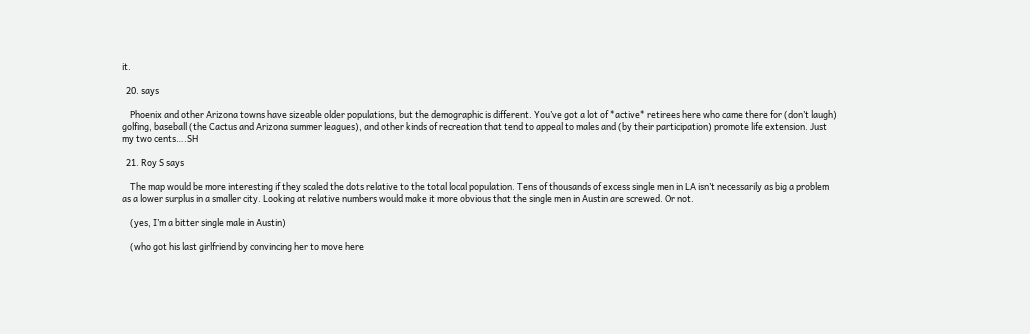it.

  20. says

    Phoenix and other Arizona towns have sizeable older populations, but the demographic is different. You’ve got a lot of *active* retirees here who came there for (don’t laugh) golfing, baseball (the Cactus and Arizona summer leagues), and other kinds of recreation that tend to appeal to males and (by their participation) promote life extension. Just my two cents….SH

  21. Roy S says

    The map would be more interesting if they scaled the dots relative to the total local population. Tens of thousands of excess single men in LA isn’t necessarily as big a problem as a lower surplus in a smaller city. Looking at relative numbers would make it more obvious that the single men in Austin are screwed. Or not.

    (yes, I’m a bitter single male in Austin)

    (who got his last girlfriend by convincing her to move here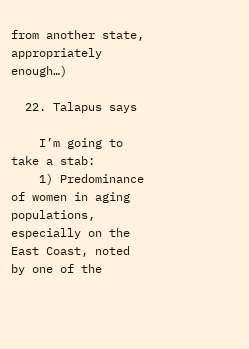from another state, appropriately enough…)

  22. Talapus says

    I’m going to take a stab:
    1) Predominance of women in aging populations, especially on the East Coast, noted by one of the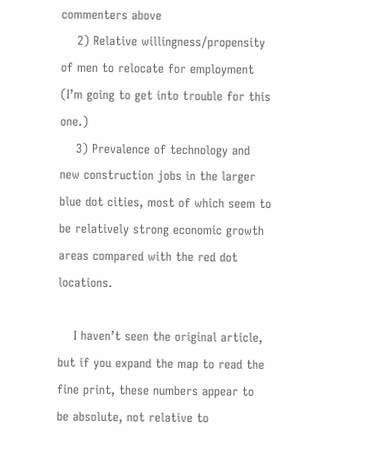commenters above
    2) Relative willingness/propensity of men to relocate for employment (I’m going to get into trouble for this one.)
    3) Prevalence of technology and new construction jobs in the larger blue dot cities, most of which seem to be relatively strong economic growth areas compared with the red dot locations.

    I haven’t seen the original article, but if you expand the map to read the fine print, these numbers appear to be absolute, not relative to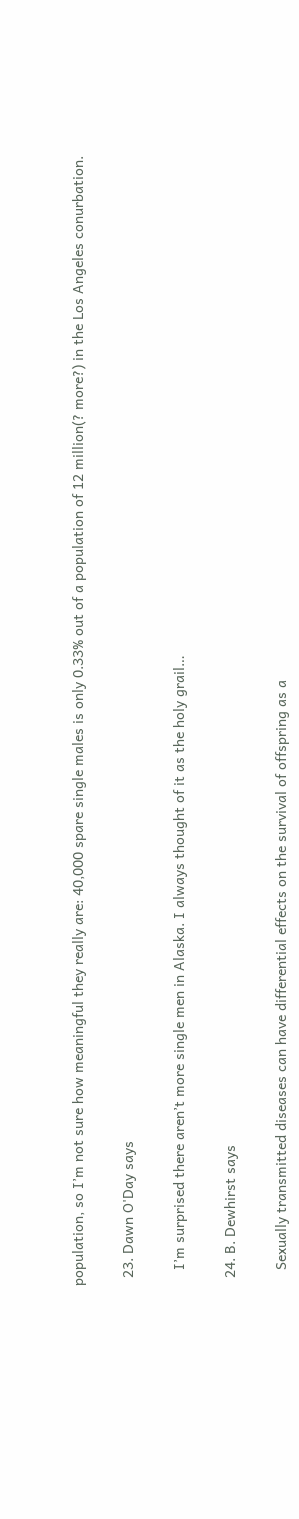population, so I’m not sure how meaningful they really are: 40,000 spare single males is only 0.33% out of a population of 12 million(? more?) in the Los Angeles conurbation.

  23. Dawn O'Day says

    I’m surprised there aren’t more single men in Alaska. I always thought of it as the holy grail…

  24. B. Dewhirst says

    Sexually transmitted diseases can have differential effects on the survival of offspring as a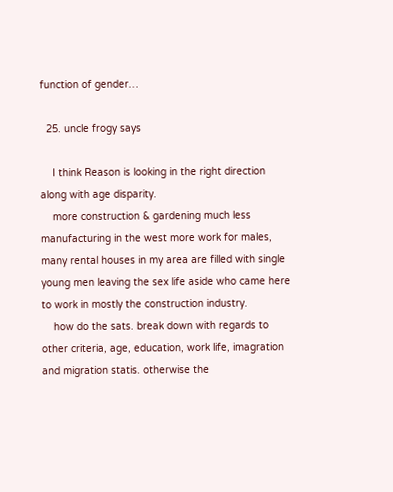function of gender…

  25. uncle frogy says

    I think Reason is looking in the right direction along with age disparity.
    more construction & gardening much less manufacturing in the west more work for males, many rental houses in my area are filled with single young men leaving the sex life aside who came here to work in mostly the construction industry.
    how do the sats. break down with regards to other criteria, age, education, work life, imagration and migration statis. otherwise the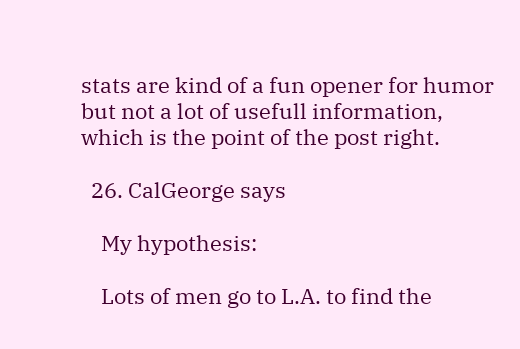stats are kind of a fun opener for humor but not a lot of usefull information, which is the point of the post right.

  26. CalGeorge says

    My hypothesis:

    Lots of men go to L.A. to find the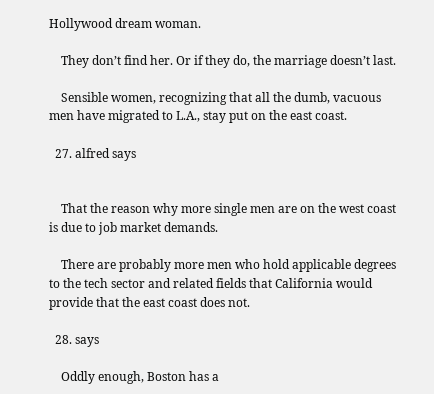Hollywood dream woman.

    They don’t find her. Or if they do, the marriage doesn’t last.

    Sensible women, recognizing that all the dumb, vacuous men have migrated to L.A., stay put on the east coast.

  27. alfred says


    That the reason why more single men are on the west coast is due to job market demands.

    There are probably more men who hold applicable degrees to the tech sector and related fields that California would provide that the east coast does not.

  28. says

    Oddly enough, Boston has a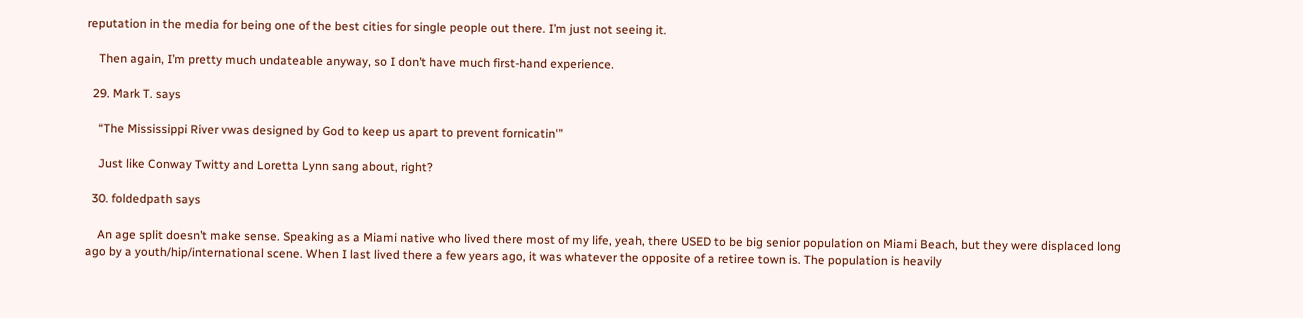reputation in the media for being one of the best cities for single people out there. I’m just not seeing it.

    Then again, I’m pretty much undateable anyway, so I don’t have much first-hand experience.

  29. Mark T. says

    “The Mississippi River vwas designed by God to keep us apart to prevent fornicatin'”

    Just like Conway Twitty and Loretta Lynn sang about, right?

  30. foldedpath says

    An age split doesn’t make sense. Speaking as a Miami native who lived there most of my life, yeah, there USED to be big senior population on Miami Beach, but they were displaced long ago by a youth/hip/international scene. When I last lived there a few years ago, it was whatever the opposite of a retiree town is. The population is heavily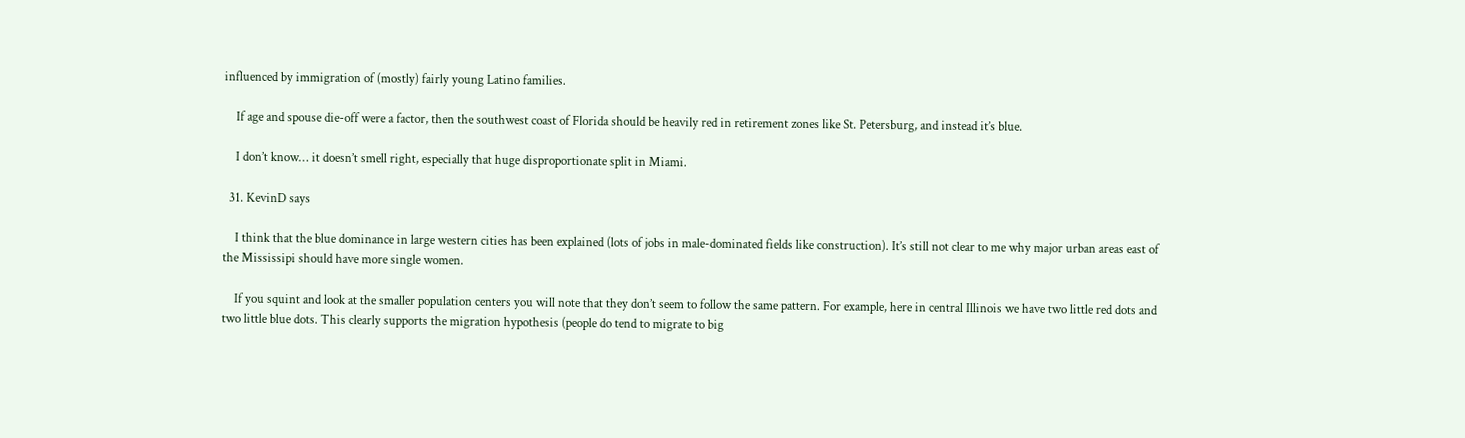influenced by immigration of (mostly) fairly young Latino families.

    If age and spouse die-off were a factor, then the southwest coast of Florida should be heavily red in retirement zones like St. Petersburg, and instead it’s blue.

    I don’t know… it doesn’t smell right, especially that huge disproportionate split in Miami.

  31. KevinD says

    I think that the blue dominance in large western cities has been explained (lots of jobs in male-dominated fields like construction). It’s still not clear to me why major urban areas east of the Mississipi should have more single women.

    If you squint and look at the smaller population centers you will note that they don’t seem to follow the same pattern. For example, here in central Illinois we have two little red dots and two little blue dots. This clearly supports the migration hypothesis (people do tend to migrate to big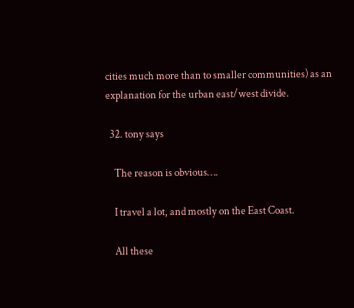cities much more than to smaller communities) as an explanation for the urban east/west divide.

  32. tony says

    The reason is obvious….

    I travel a lot, and mostly on the East Coast.

    All these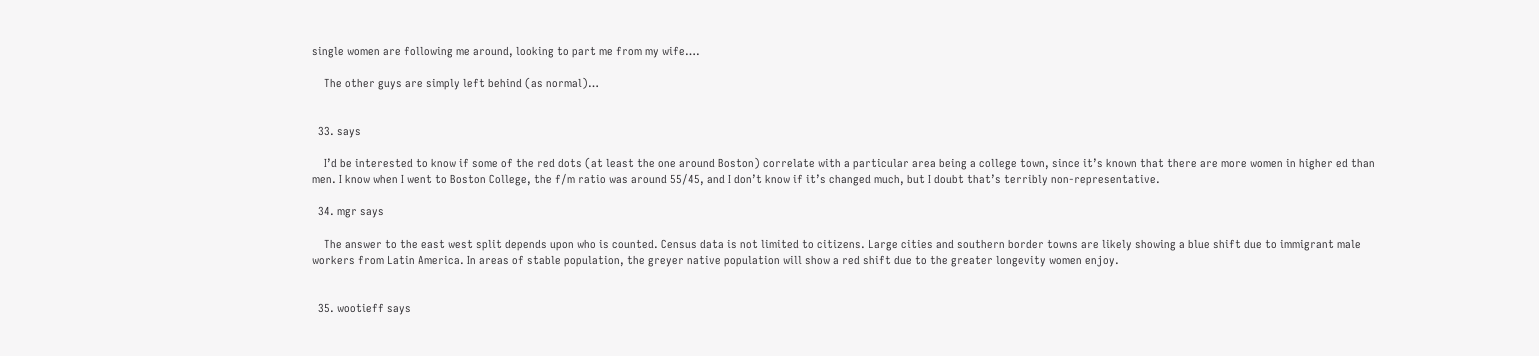single women are following me around, looking to part me from my wife….

    The other guys are simply left behind (as normal)…


  33. says

    I’d be interested to know if some of the red dots (at least the one around Boston) correlate with a particular area being a college town, since it’s known that there are more women in higher ed than men. I know when I went to Boston College, the f/m ratio was around 55/45, and I don’t know if it’s changed much, but I doubt that’s terribly non-representative.

  34. mgr says

    The answer to the east west split depends upon who is counted. Census data is not limited to citizens. Large cities and southern border towns are likely showing a blue shift due to immigrant male workers from Latin America. In areas of stable population, the greyer native population will show a red shift due to the greater longevity women enjoy.


  35. wootieff says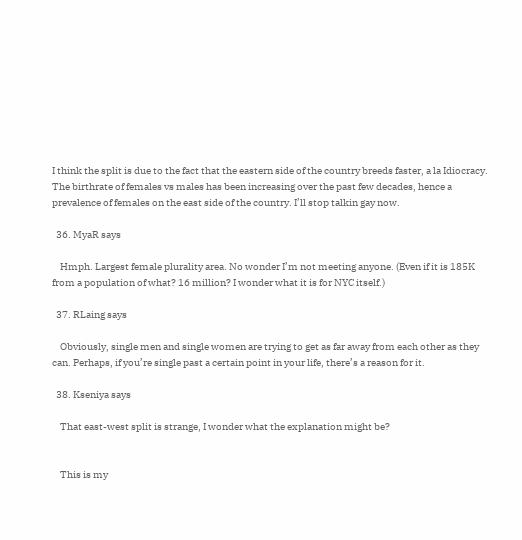I think the split is due to the fact that the eastern side of the country breeds faster, a la Idiocracy. The birthrate of females vs males has been increasing over the past few decades, hence a prevalence of females on the east side of the country. I’ll stop talkin gay now.

  36. MyaR says

    Hmph. Largest female plurality area. No wonder I’m not meeting anyone. (Even if it is 185K from a population of what? 16 million? I wonder what it is for NYC itself.)

  37. RLaing says

    Obviously, single men and single women are trying to get as far away from each other as they can. Perhaps, if you’re single past a certain point in your life, there’s a reason for it.

  38. Kseniya says

    That east-west split is strange, I wonder what the explanation might be?


    This is my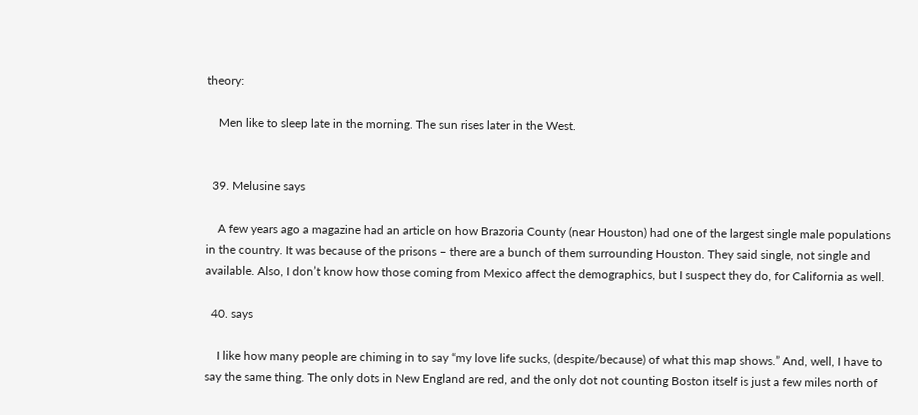theory:

    Men like to sleep late in the morning. The sun rises later in the West.


  39. Melusine says

    A few years ago a magazine had an article on how Brazoria County (near Houston) had one of the largest single male populations in the country. It was because of the prisons – there are a bunch of them surrounding Houston. They said single, not single and available. Also, I don’t know how those coming from Mexico affect the demographics, but I suspect they do, for California as well.

  40. says

    I like how many people are chiming in to say “my love life sucks, (despite/because) of what this map shows.” And, well, I have to say the same thing. The only dots in New England are red, and the only dot not counting Boston itself is just a few miles north of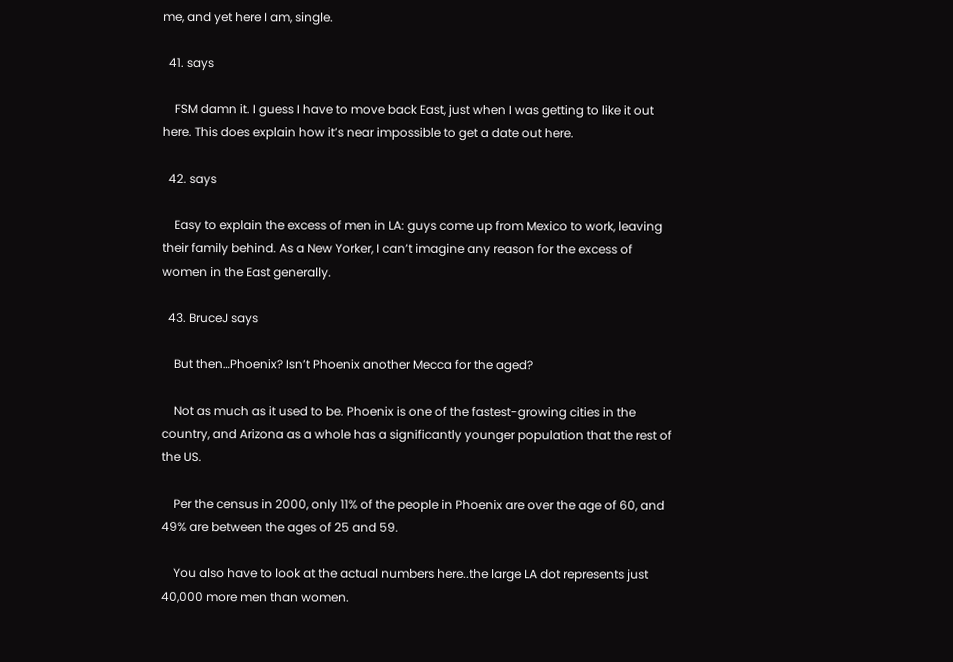me, and yet here I am, single.

  41. says

    FSM damn it. I guess I have to move back East, just when I was getting to like it out here. This does explain how it’s near impossible to get a date out here.

  42. says

    Easy to explain the excess of men in LA: guys come up from Mexico to work, leaving their family behind. As a New Yorker, I can’t imagine any reason for the excess of women in the East generally.

  43. BruceJ says

    But then…Phoenix? Isn’t Phoenix another Mecca for the aged?

    Not as much as it used to be. Phoenix is one of the fastest-growing cities in the country, and Arizona as a whole has a significantly younger population that the rest of the US.

    Per the census in 2000, only 11% of the people in Phoenix are over the age of 60, and 49% are between the ages of 25 and 59.

    You also have to look at the actual numbers here..the large LA dot represents just 40,000 more men than women.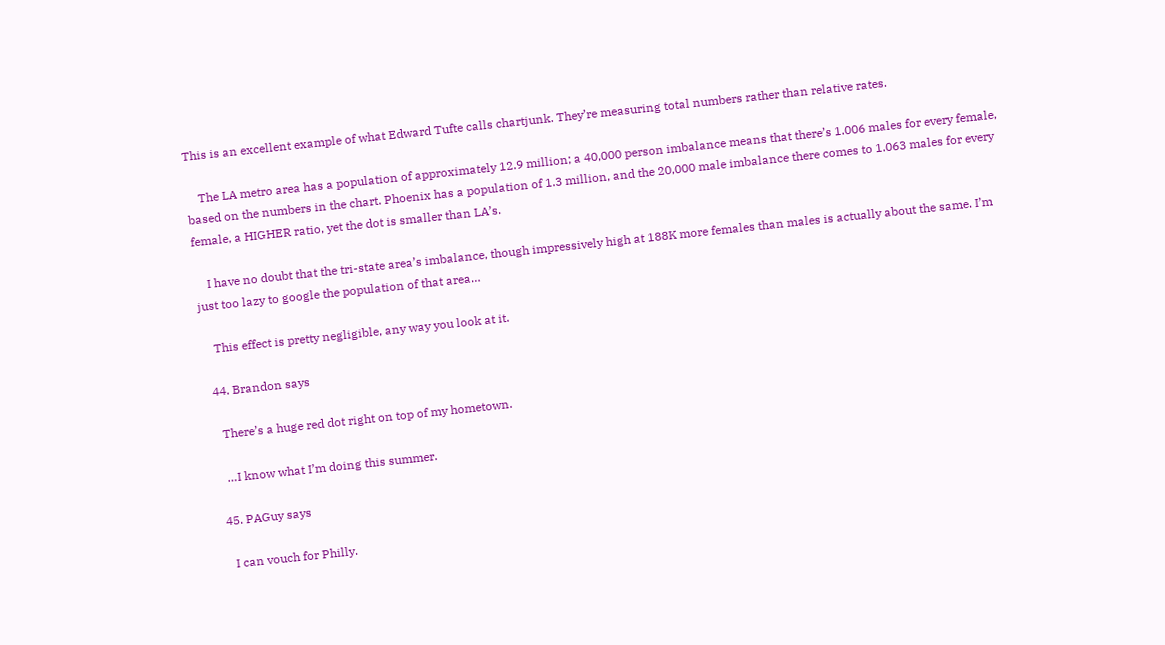This is an excellent example of what Edward Tufte calls chartjunk. They’re measuring total numbers rather than relative rates.

    The LA metro area has a population of approximately 12.9 million; a 40,000 person imbalance means that there’s 1.006 males for every female, based on the numbers in the chart. Phoenix has a population of 1.3 million, and the 20,000 male imbalance there comes to 1.063 males for every female, a HIGHER ratio, yet the dot is smaller than LA’s.

    I have no doubt that the tri-state area’s imbalance, though impressively high at 188K more females than males is actually about the same. I’m just too lazy to google the population of that area…

    This effect is pretty negligible, any way you look at it.

  44. Brandon says

    There’s a huge red dot right on top of my hometown.

    …I know what I’m doing this summer.

  45. PAGuy says

    I can vouch for Philly.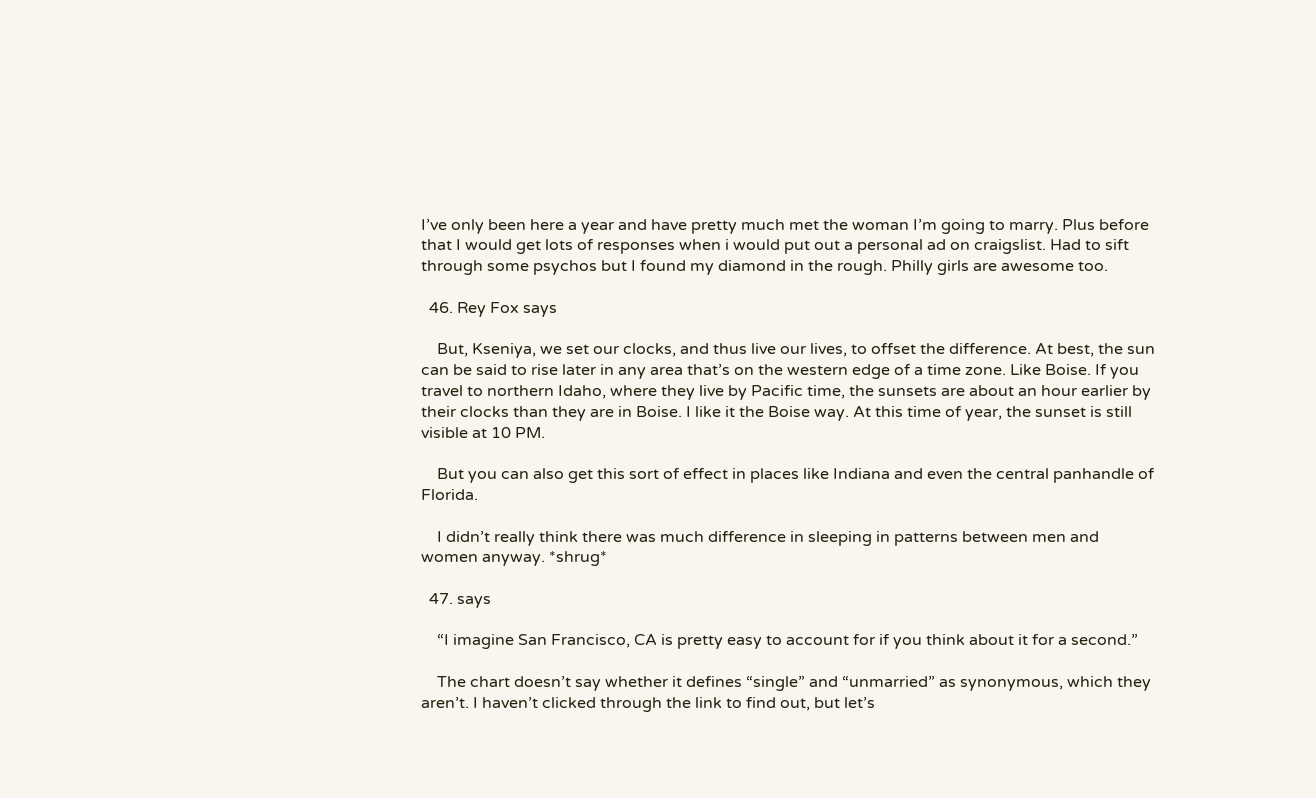I’ve only been here a year and have pretty much met the woman I’m going to marry. Plus before that I would get lots of responses when i would put out a personal ad on craigslist. Had to sift through some psychos but I found my diamond in the rough. Philly girls are awesome too.

  46. Rey Fox says

    But, Kseniya, we set our clocks, and thus live our lives, to offset the difference. At best, the sun can be said to rise later in any area that’s on the western edge of a time zone. Like Boise. If you travel to northern Idaho, where they live by Pacific time, the sunsets are about an hour earlier by their clocks than they are in Boise. I like it the Boise way. At this time of year, the sunset is still visible at 10 PM.

    But you can also get this sort of effect in places like Indiana and even the central panhandle of Florida.

    I didn’t really think there was much difference in sleeping in patterns between men and women anyway. *shrug*

  47. says

    “I imagine San Francisco, CA is pretty easy to account for if you think about it for a second.”

    The chart doesn’t say whether it defines “single” and “unmarried” as synonymous, which they aren’t. I haven’t clicked through the link to find out, but let’s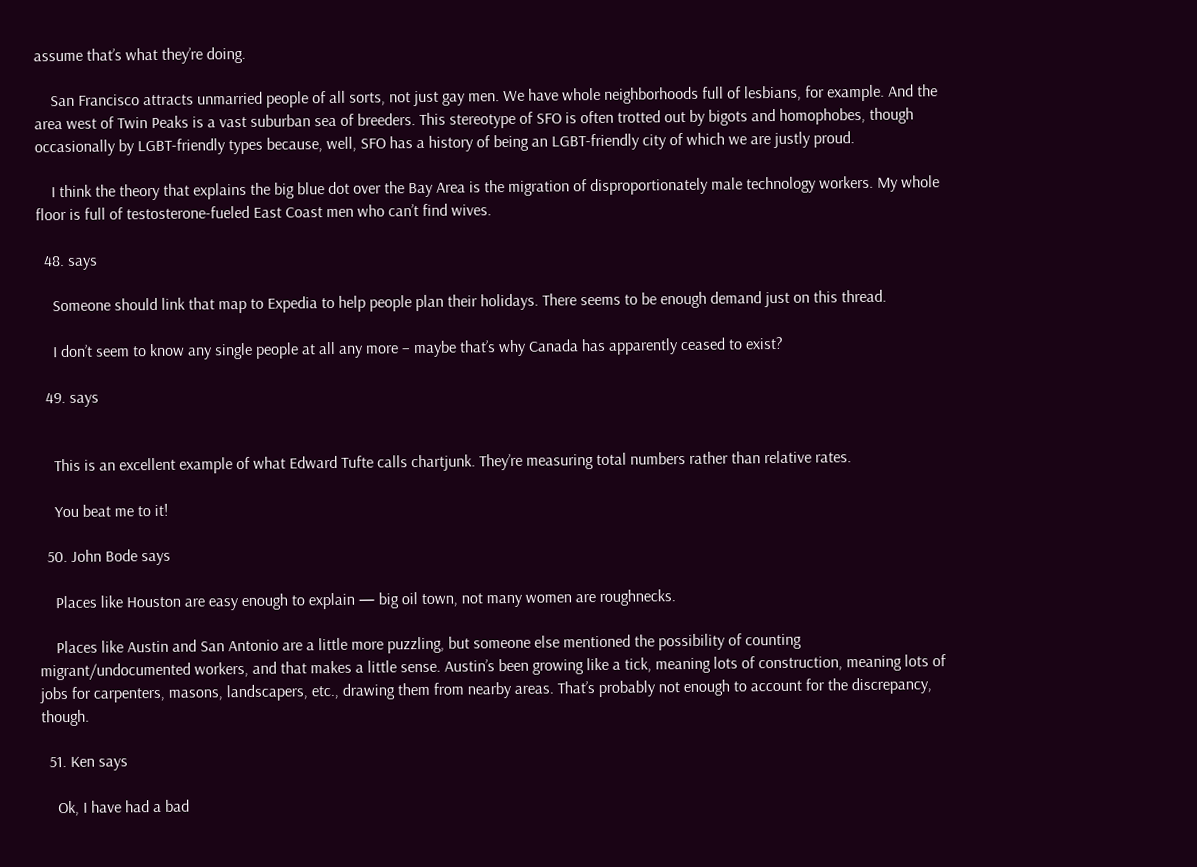assume that’s what they’re doing.

    San Francisco attracts unmarried people of all sorts, not just gay men. We have whole neighborhoods full of lesbians, for example. And the area west of Twin Peaks is a vast suburban sea of breeders. This stereotype of SFO is often trotted out by bigots and homophobes, though occasionally by LGBT-friendly types because, well, SFO has a history of being an LGBT-friendly city of which we are justly proud.

    I think the theory that explains the big blue dot over the Bay Area is the migration of disproportionately male technology workers. My whole floor is full of testosterone-fueled East Coast men who can’t find wives.

  48. says

    Someone should link that map to Expedia to help people plan their holidays. There seems to be enough demand just on this thread.

    I don’t seem to know any single people at all any more – maybe that’s why Canada has apparently ceased to exist?

  49. says


    This is an excellent example of what Edward Tufte calls chartjunk. They’re measuring total numbers rather than relative rates.

    You beat me to it!

  50. John Bode says

    Places like Houston are easy enough to explain — big oil town, not many women are roughnecks.

    Places like Austin and San Antonio are a little more puzzling, but someone else mentioned the possibility of counting migrant/undocumented workers, and that makes a little sense. Austin’s been growing like a tick, meaning lots of construction, meaning lots of jobs for carpenters, masons, landscapers, etc., drawing them from nearby areas. That’s probably not enough to account for the discrepancy, though.

  51. Ken says

    Ok, I have had a bad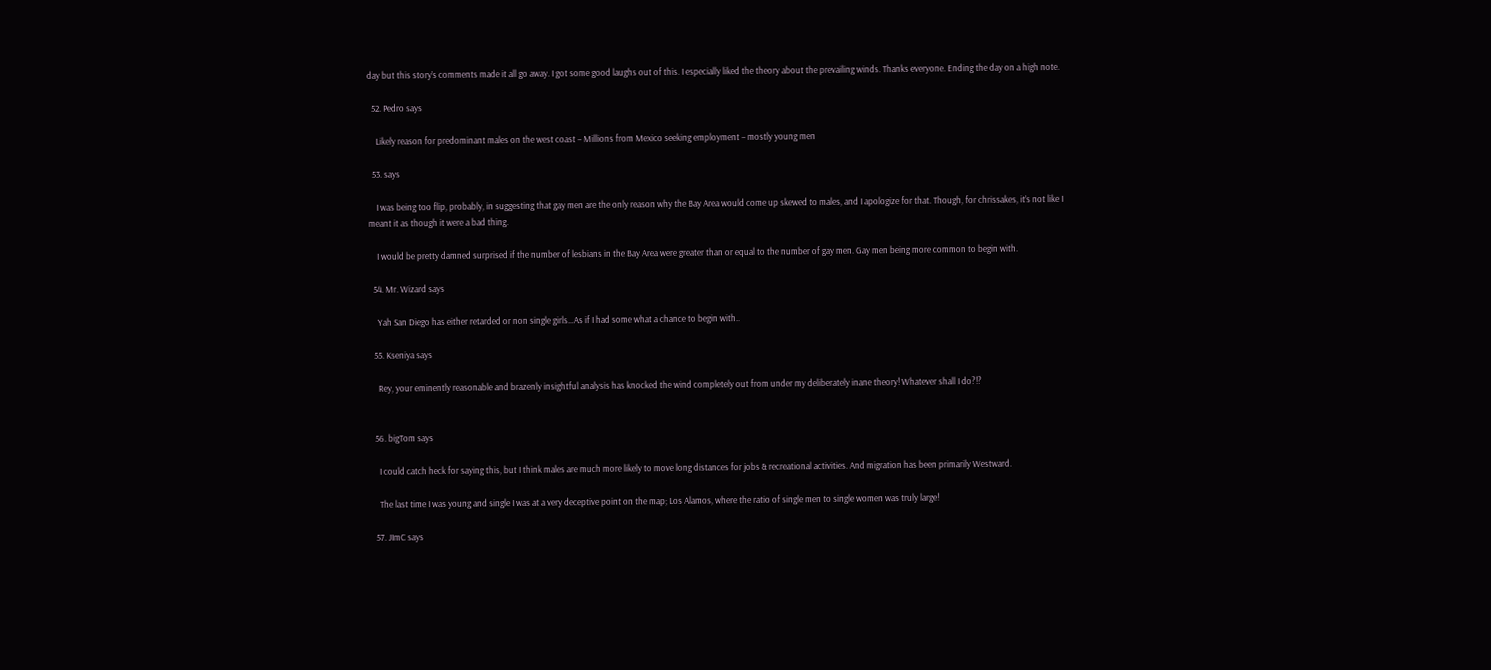day but this story’s comments made it all go away. I got some good laughs out of this. I especially liked the theory about the prevailing winds. Thanks everyone. Ending the day on a high note.

  52. Pedro says

    Likely reason for predominant males on the west coast – Millions from Mexico seeking employment – mostly young men

  53. says

    I was being too flip, probably, in suggesting that gay men are the only reason why the Bay Area would come up skewed to males, and I apologize for that. Though, for chrissakes, it’s not like I meant it as though it were a bad thing.

    I would be pretty damned surprised if the number of lesbians in the Bay Area were greater than or equal to the number of gay men. Gay men being more common to begin with.

  54. Mr. Wizard says

    Yah San Diego has either retarded or non single girls…As if I had some what a chance to begin with..

  55. Kseniya says

    Rey, your eminently reasonable and brazenly insightful analysis has knocked the wind completely out from under my deliberately inane theory! Whatever shall I do?!?


  56. bigTom says

    I could catch heck for saying this, but I think males are much more likely to move long distances for jobs & recreational activities. And migration has been primarily Westward.

    The last time I was young and single I was at a very deceptive point on the map; Los Alamos, where the ratio of single men to single women was truly large!

  57. JImC says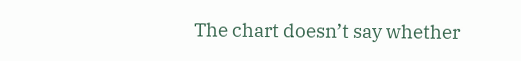The chart doesn’t say whether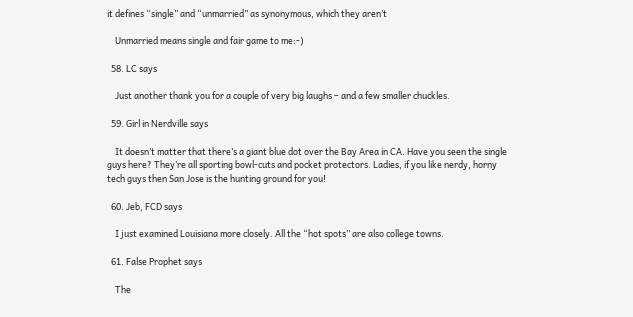it defines “single” and “unmarried” as synonymous, which they aren’t

    Unmarried means single and fair game to me:-)

  58. LC says

    Just another thank you for a couple of very big laughs – and a few smaller chuckles.

  59. Girl in Nerdville says

    It doesn’t matter that there’s a giant blue dot over the Bay Area in CA. Have you seen the single guys here? They’re all sporting bowl-cuts and pocket protectors. Ladies, if you like nerdy, horny tech guys then San Jose is the hunting ground for you!

  60. Jeb, FCD says

    I just examined Louisiana more closely. All the “hot spots” are also college towns.

  61. False Prophet says

    The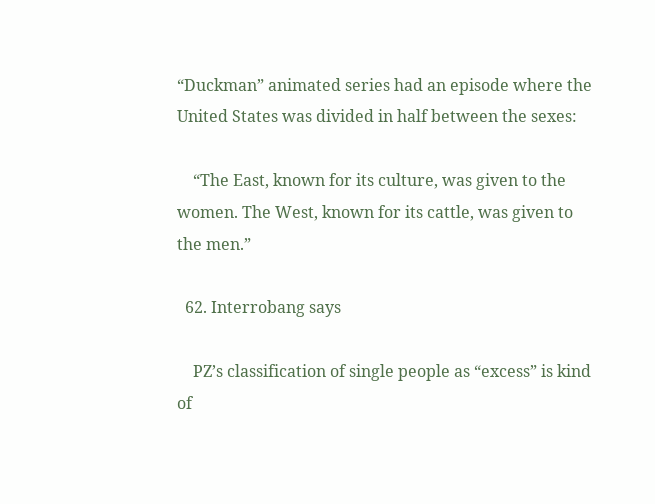“Duckman” animated series had an episode where the United States was divided in half between the sexes:

    “The East, known for its culture, was given to the women. The West, known for its cattle, was given to the men.”

  62. Interrobang says

    PZ’s classification of single people as “excess” is kind of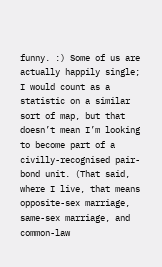funny. :) Some of us are actually happily single; I would count as a statistic on a similar sort of map, but that doesn’t mean I’m looking to become part of a civilly-recognised pair-bond unit. (That said, where I live, that means opposite-sex marriage, same-sex marriage, and common-law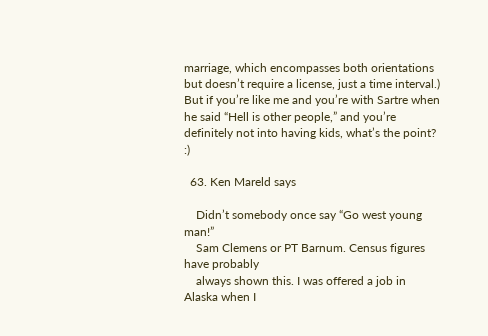marriage, which encompasses both orientations but doesn’t require a license, just a time interval.) But if you’re like me and you’re with Sartre when he said “Hell is other people,” and you’re definitely not into having kids, what’s the point? :)

  63. Ken Mareld says

    Didn’t somebody once say “Go west young man!”
    Sam Clemens or PT Barnum. Census figures have probably
    always shown this. I was offered a job in Alaska when I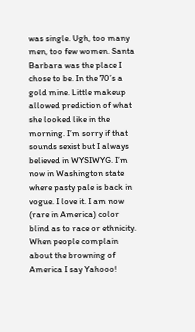was single. Ugh, too many men, too few women. Santa Barbara was the place I chose to be. In the 70’s a gold mine. Little makeup allowed prediction of what she looked like in the morning. I’m sorry if that sounds sexist but I always believed in WYSIWYG. I’m now in Washington state where pasty pale is back in vogue. I love it. I am now (rare in America) color blind as to race or ethnicity. When people complain about the browning of America I say Yahooo!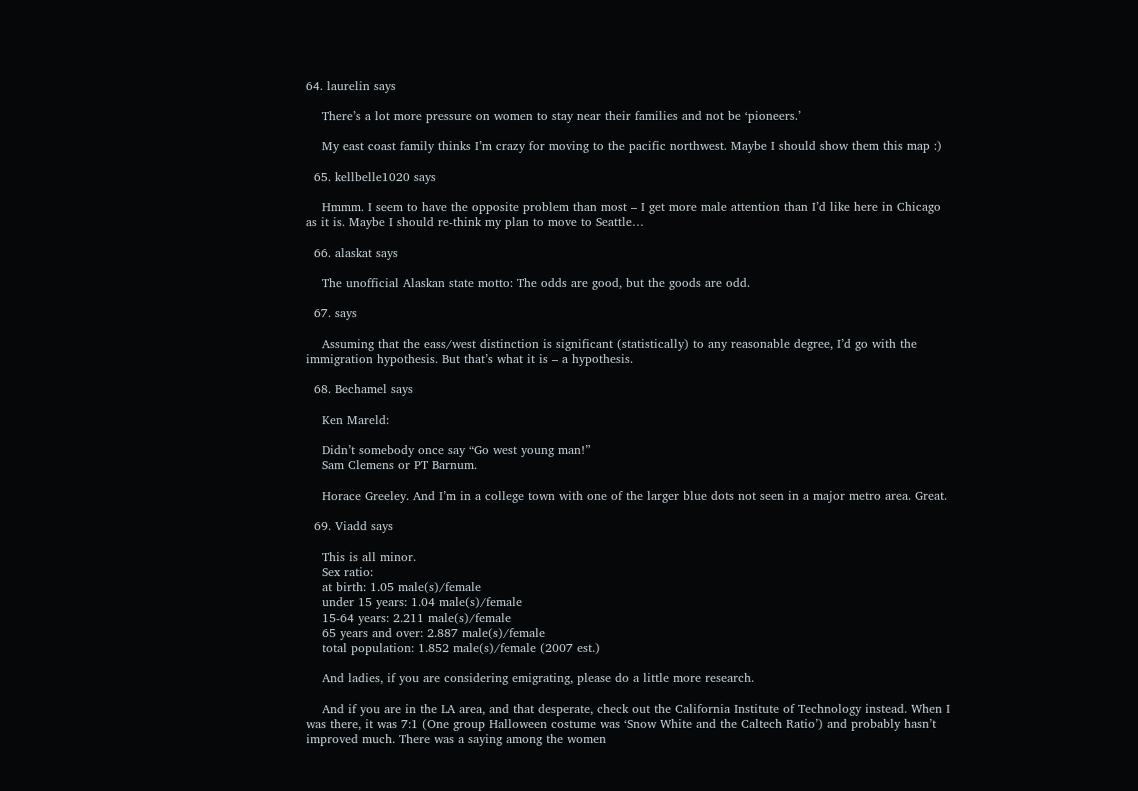64. laurelin says

    There’s a lot more pressure on women to stay near their families and not be ‘pioneers.’

    My east coast family thinks I’m crazy for moving to the pacific northwest. Maybe I should show them this map :)

  65. kellbelle1020 says

    Hmmm. I seem to have the opposite problem than most – I get more male attention than I’d like here in Chicago as it is. Maybe I should re-think my plan to move to Seattle…

  66. alaskat says

    The unofficial Alaskan state motto: The odds are good, but the goods are odd.

  67. says

    Assuming that the eass/west distinction is significant (statistically) to any reasonable degree, I’d go with the immigration hypothesis. But that’s what it is – a hypothesis.

  68. Bechamel says

    Ken Mareld:

    Didn’t somebody once say “Go west young man!”
    Sam Clemens or PT Barnum.

    Horace Greeley. And I’m in a college town with one of the larger blue dots not seen in a major metro area. Great.

  69. Viadd says

    This is all minor.
    Sex ratio:
    at birth: 1.05 male(s)/female
    under 15 years: 1.04 male(s)/female
    15-64 years: 2.211 male(s)/female
    65 years and over: 2.887 male(s)/female
    total population: 1.852 male(s)/female (2007 est.)

    And ladies, if you are considering emigrating, please do a little more research.

    And if you are in the LA area, and that desperate, check out the California Institute of Technology instead. When I was there, it was 7:1 (One group Halloween costume was ‘Snow White and the Caltech Ratio’) and probably hasn’t improved much. There was a saying among the women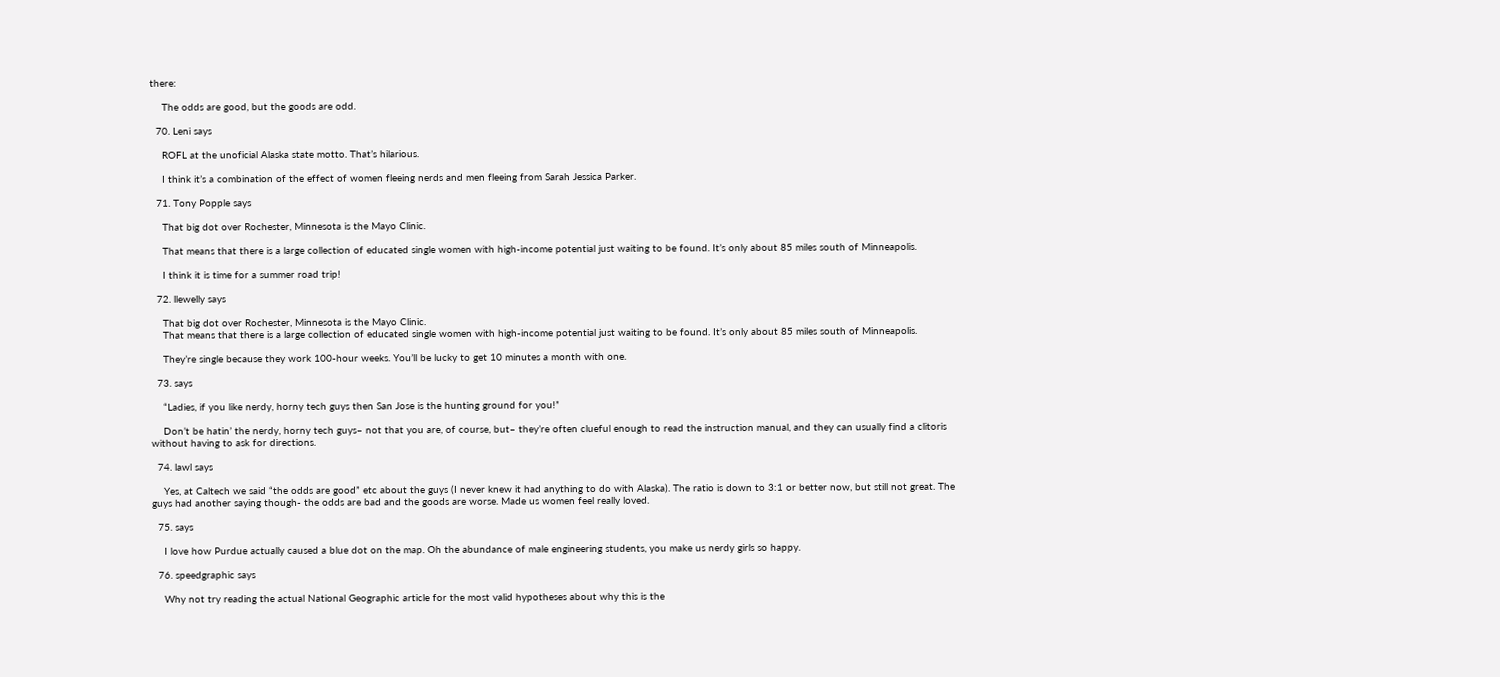there:

    The odds are good, but the goods are odd.

  70. Leni says

    ROFL at the unoficial Alaska state motto. That’s hilarious.

    I think it’s a combination of the effect of women fleeing nerds and men fleeing from Sarah Jessica Parker.

  71. Tony Popple says

    That big dot over Rochester, Minnesota is the Mayo Clinic.

    That means that there is a large collection of educated single women with high-income potential just waiting to be found. It’s only about 85 miles south of Minneapolis.

    I think it is time for a summer road trip!

  72. llewelly says

    That big dot over Rochester, Minnesota is the Mayo Clinic.
    That means that there is a large collection of educated single women with high-income potential just waiting to be found. It’s only about 85 miles south of Minneapolis.

    They’re single because they work 100-hour weeks. You’ll be lucky to get 10 minutes a month with one.

  73. says

    “Ladies, if you like nerdy, horny tech guys then San Jose is the hunting ground for you!”

    Don’t be hatin’ the nerdy, horny tech guys– not that you are, of course, but– they’re often clueful enough to read the instruction manual, and they can usually find a clitoris without having to ask for directions.

  74. lawl says

    Yes, at Caltech we said “the odds are good” etc about the guys (I never knew it had anything to do with Alaska). The ratio is down to 3:1 or better now, but still not great. The guys had another saying though- the odds are bad and the goods are worse. Made us women feel really loved.

  75. says

    I love how Purdue actually caused a blue dot on the map. Oh the abundance of male engineering students, you make us nerdy girls so happy.

  76. speedgraphic says

    Why not try reading the actual National Geographic article for the most valid hypotheses about why this is the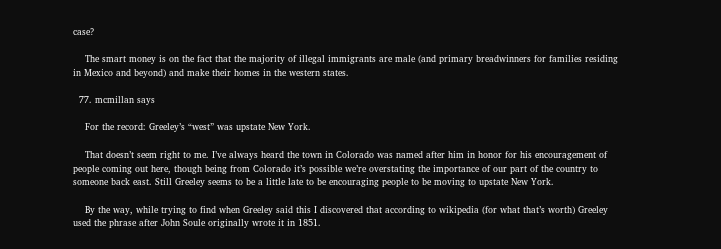case?

    The smart money is on the fact that the majority of illegal immigrants are male (and primary breadwinners for families residing in Mexico and beyond) and make their homes in the western states.

  77. mcmillan says

    For the record: Greeley’s “west” was upstate New York.

    That doesn’t seem right to me. I’ve always heard the town in Colorado was named after him in honor for his encouragement of people coming out here, though being from Colorado it’s possible we’re overstating the importance of our part of the country to someone back east. Still Greeley seems to be a little late to be encouraging people to be moving to upstate New York.

    By the way, while trying to find when Greeley said this I discovered that according to wikipedia (for what that’s worth) Greeley used the phrase after John Soule originally wrote it in 1851.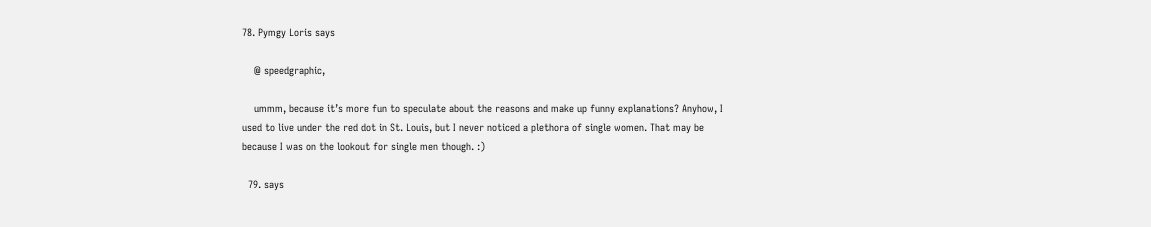78. Pymgy Loris says

    @ speedgraphic,

    ummm, because it’s more fun to speculate about the reasons and make up funny explanations? Anyhow, I used to live under the red dot in St. Louis, but I never noticed a plethora of single women. That may be because I was on the lookout for single men though. :)

  79. says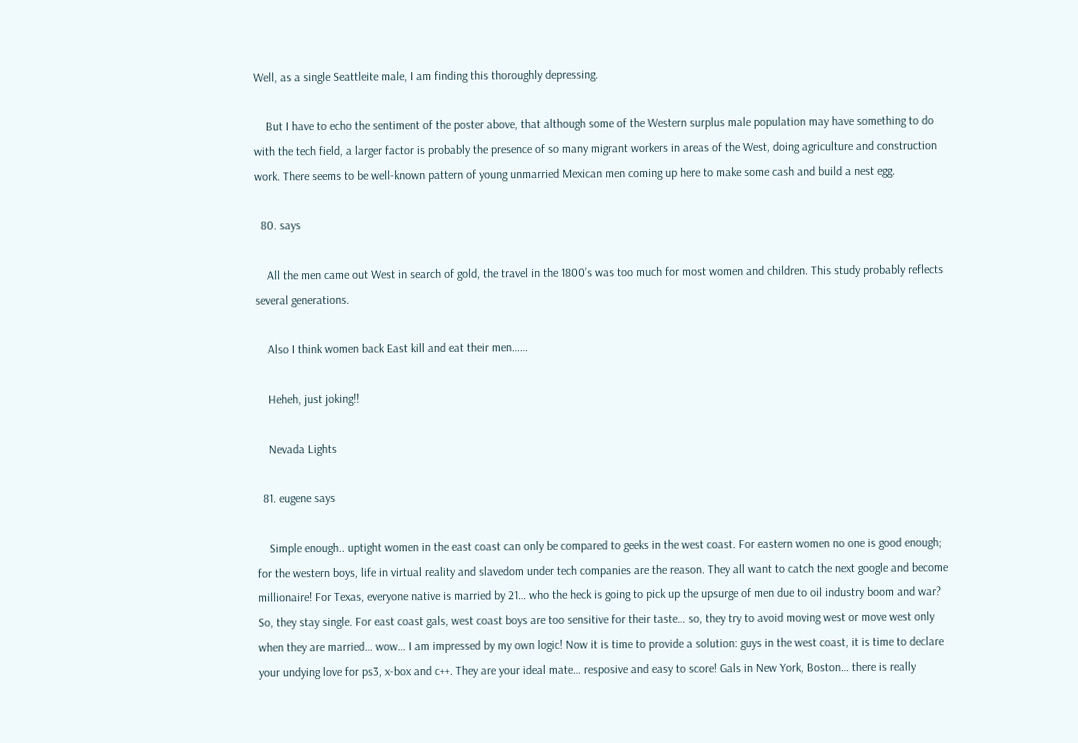Well, as a single Seattleite male, I am finding this thoroughly depressing.

    But I have to echo the sentiment of the poster above, that although some of the Western surplus male population may have something to do with the tech field, a larger factor is probably the presence of so many migrant workers in areas of the West, doing agriculture and construction work. There seems to be well-known pattern of young unmarried Mexican men coming up here to make some cash and build a nest egg.

  80. says

    All the men came out West in search of gold, the travel in the 1800’s was too much for most women and children. This study probably reflects several generations.

    Also I think women back East kill and eat their men……

    Heheh, just joking!!

    Nevada Lights

  81. eugene says

    Simple enough.. uptight women in the east coast can only be compared to geeks in the west coast. For eastern women no one is good enough; for the western boys, life in virtual reality and slavedom under tech companies are the reason. They all want to catch the next google and become millionaire! For Texas, everyone native is married by 21… who the heck is going to pick up the upsurge of men due to oil industry boom and war? So, they stay single. For east coast gals, west coast boys are too sensitive for their taste… so, they try to avoid moving west or move west only when they are married… wow… I am impressed by my own logic! Now it is time to provide a solution: guys in the west coast, it is time to declare your undying love for ps3, x-box and c++. They are your ideal mate… resposive and easy to score! Gals in New York, Boston… there is really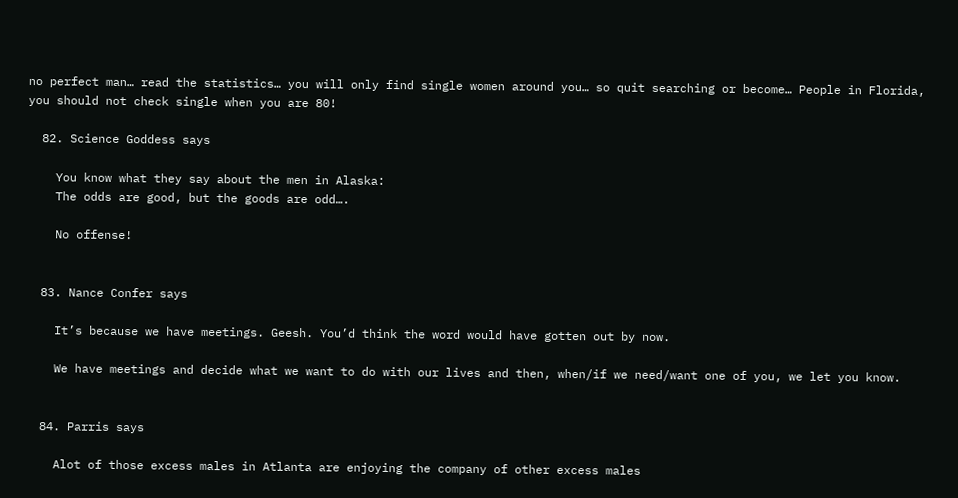no perfect man… read the statistics… you will only find single women around you… so quit searching or become… People in Florida, you should not check single when you are 80!

  82. Science Goddess says

    You know what they say about the men in Alaska:
    The odds are good, but the goods are odd….

    No offense!


  83. Nance Confer says

    It’s because we have meetings. Geesh. You’d think the word would have gotten out by now.

    We have meetings and decide what we want to do with our lives and then, when/if we need/want one of you, we let you know.


  84. Parris says

    Alot of those excess males in Atlanta are enjoying the company of other excess males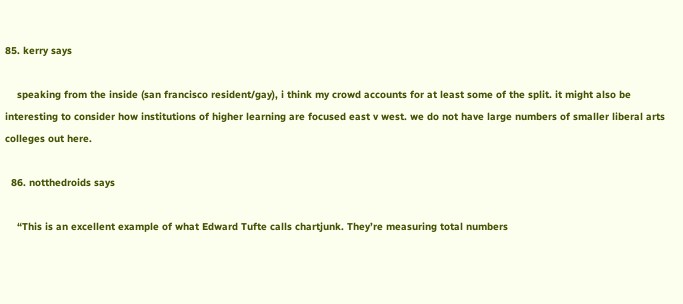85. kerry says

    speaking from the inside (san francisco resident/gay), i think my crowd accounts for at least some of the split. it might also be interesting to consider how institutions of higher learning are focused east v west. we do not have large numbers of smaller liberal arts colleges out here.

  86. notthedroids says

    “This is an excellent example of what Edward Tufte calls chartjunk. They’re measuring total numbers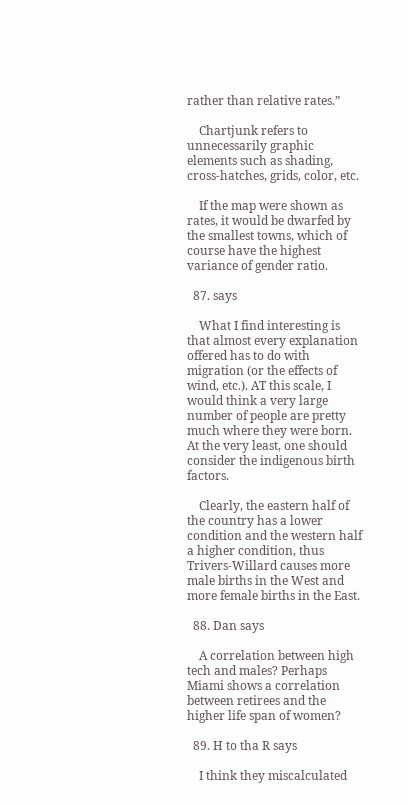rather than relative rates.”

    Chartjunk refers to unnecessarily graphic elements such as shading, cross-hatches, grids, color, etc.

    If the map were shown as rates, it would be dwarfed by the smallest towns, which of course have the highest variance of gender ratio.

  87. says

    What I find interesting is that almost every explanation offered has to do with migration (or the effects of wind, etc.). AT this scale, I would think a very large number of people are pretty much where they were born. At the very least, one should consider the indigenous birth factors.

    Clearly, the eastern half of the country has a lower condition and the western half a higher condition, thus Trivers-Willard causes more male births in the West and more female births in the East.

  88. Dan says

    A correlation between high tech and males? Perhaps Miami shows a correlation between retirees and the higher life span of women?

  89. H to tha R says

    I think they miscalculated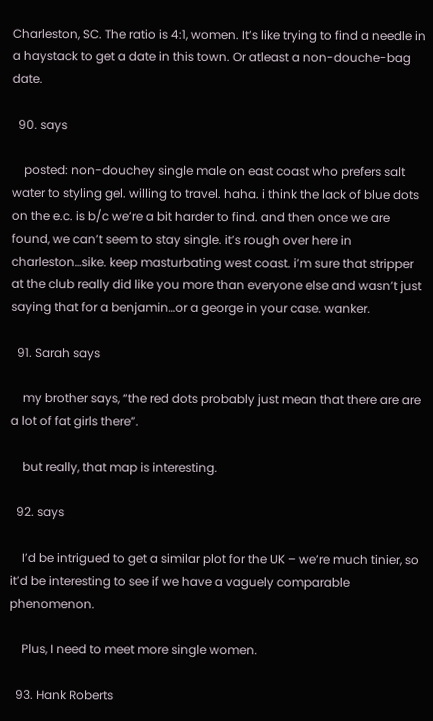Charleston, SC. The ratio is 4:1, women. It’s like trying to find a needle in a haystack to get a date in this town. Or atleast a non-douche-bag date.

  90. says

    posted: non-douchey single male on east coast who prefers salt water to styling gel. willing to travel. haha. i think the lack of blue dots on the e.c. is b/c we’re a bit harder to find. and then once we are found, we can’t seem to stay single. it’s rough over here in charleston…sike. keep masturbating west coast. i’m sure that stripper at the club really did like you more than everyone else and wasn’t just saying that for a benjamin…or a george in your case. wanker.

  91. Sarah says

    my brother says, “the red dots probably just mean that there are are a lot of fat girls there”.

    but really, that map is interesting.

  92. says

    I’d be intrigued to get a similar plot for the UK – we’re much tinier, so it’d be interesting to see if we have a vaguely comparable phenomenon.

    Plus, I need to meet more single women.

  93. Hank Roberts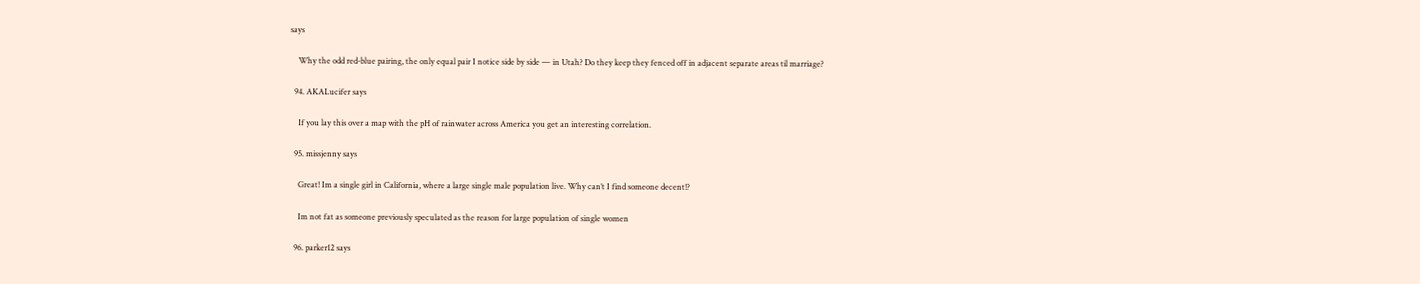says

    Why the odd red-blue pairing, the only equal pair I notice side by side — in Utah? Do they keep they fenced off in adjacent separate areas til marriage?

  94. AKALucifer says

    If you lay this over a map with the pH of rainwater across America you get an interesting correlation.

  95. missjenny says

    Great! Im a single girl in California, where a large single male population live. Why can’t I find someone decent!?

    Im not fat as someone previously speculated as the reason for large population of single women

  96. parker12 says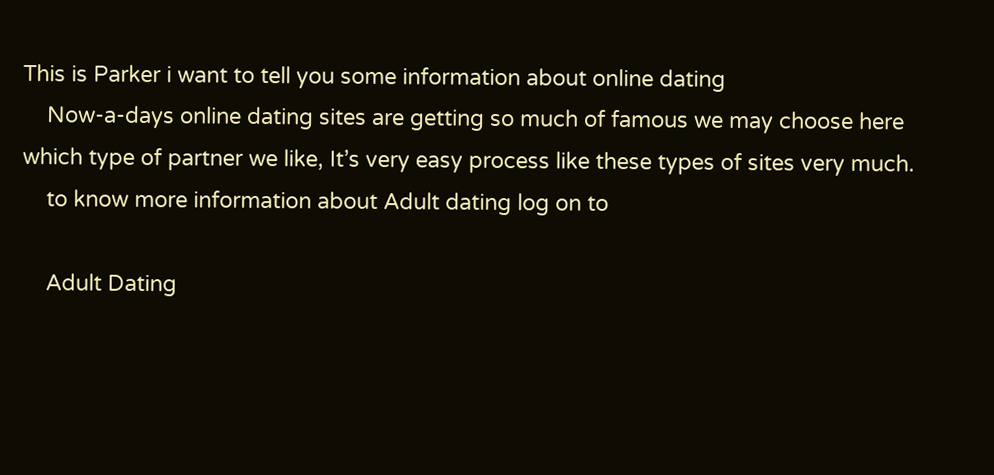This is Parker i want to tell you some information about online dating
    Now-a-days online dating sites are getting so much of famous we may choose here which type of partner we like, It’s very easy process like these types of sites very much.
    to know more information about Adult dating log on to

    Adult Dating